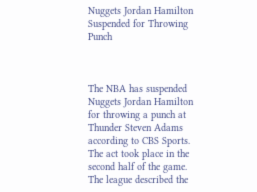Nuggets Jordan Hamilton Suspended for Throwing Punch



The NBA has suspended Nuggets Jordan Hamilton for throwing a punch at Thunder Steven Adams according to CBS Sports. The act took place in the second half of the game. The league described the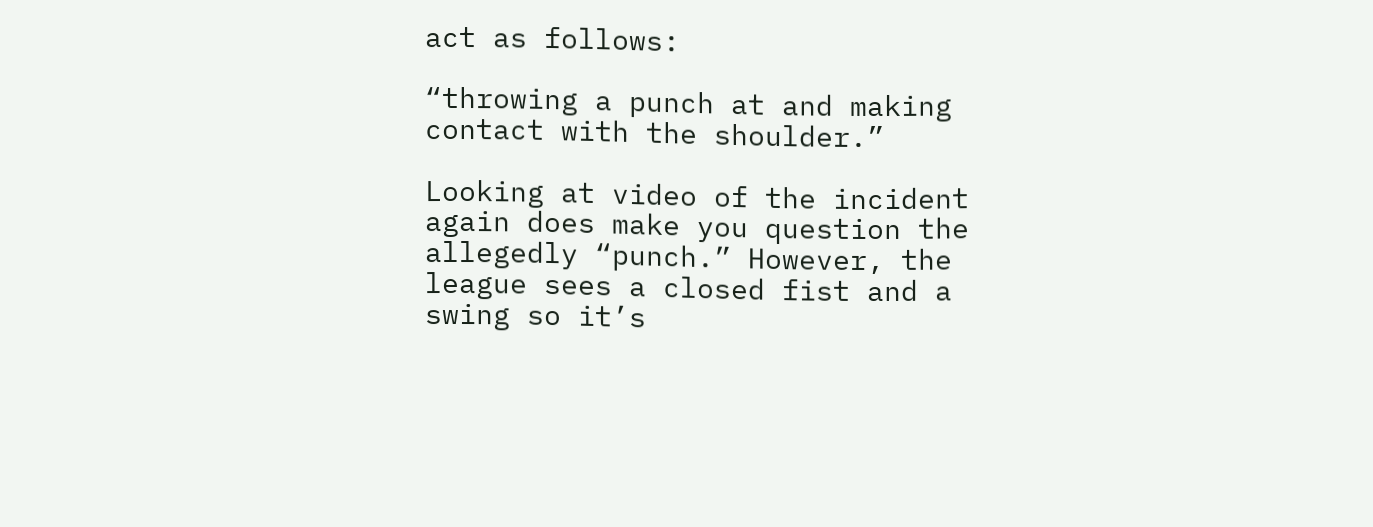act as follows:

“throwing a punch at and making contact with the shoulder.”

Looking at video of the incident again does make you question the allegedly “punch.” However, the league sees a closed fist and a swing so it’s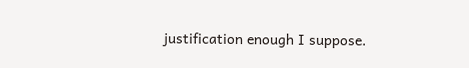justification enough I suppose.